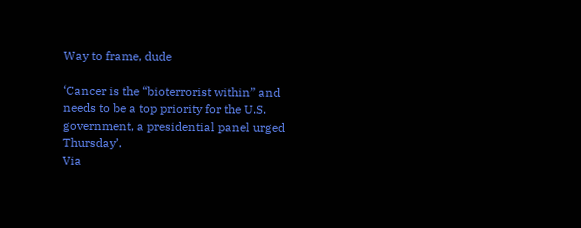Way to frame, dude

‘Cancer is the “bioterrorist within” and needs to be a top priority for the U.S. government, a presidential panel urged Thursday’.
Via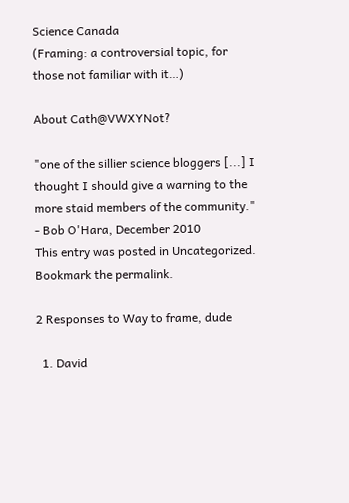Science Canada
(Framing: a controversial topic, for those not familiar with it…)

About Cath@VWXYNot?

"one of the sillier science bloggers [...] I thought I should give a warning to the more staid members of the community." - Bob O'Hara, December 2010
This entry was posted in Uncategorized. Bookmark the permalink.

2 Responses to Way to frame, dude

  1. David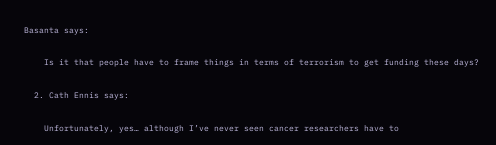Basanta says:

    Is it that people have to frame things in terms of terrorism to get funding these days?

  2. Cath Ennis says:

    Unfortunately, yes… although I’ve never seen cancer researchers have to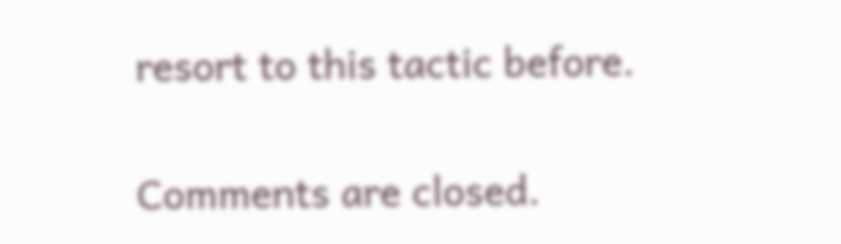resort to this tactic before.

Comments are closed.